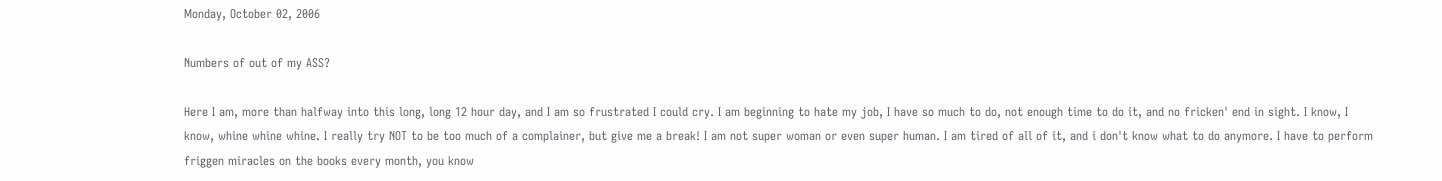Monday, October 02, 2006

Numbers of out of my ASS?

Here I am, more than halfway into this long, long 12 hour day, and I am so frustrated I could cry. I am beginning to hate my job, I have so much to do, not enough time to do it, and no fricken' end in sight. I know, I know, whine whine whine. I really try NOT to be too much of a complainer, but give me a break! I am not super woman or even super human. I am tired of all of it, and i don't know what to do anymore. I have to perform friggen miracles on the books every month, you know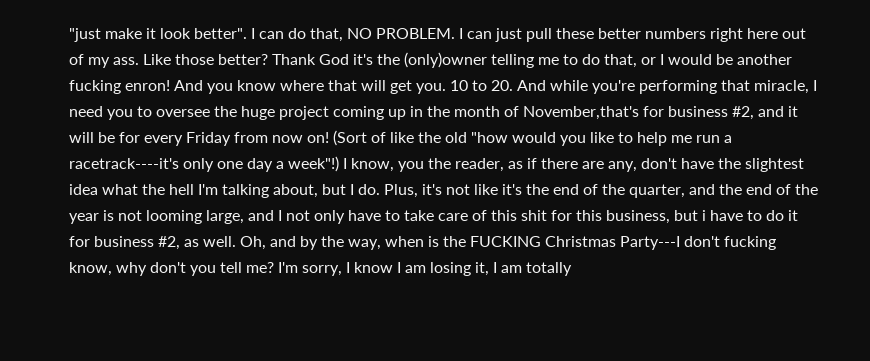"just make it look better". I can do that, NO PROBLEM. I can just pull these better numbers right here out of my ass. Like those better? Thank God it's the (only)owner telling me to do that, or I would be another fucking enron! And you know where that will get you. 10 to 20. And while you're performing that miracle, I need you to oversee the huge project coming up in the month of November,that's for business #2, and it will be for every Friday from now on! (Sort of like the old "how would you like to help me run a racetrack----it's only one day a week"!) I know, you the reader, as if there are any, don't have the slightest idea what the hell I'm talking about, but I do. Plus, it's not like it's the end of the quarter, and the end of the year is not looming large, and I not only have to take care of this shit for this business, but i have to do it for business #2, as well. Oh, and by the way, when is the FUCKING Christmas Party---I don't fucking know, why don't you tell me? I'm sorry, I know I am losing it, I am totally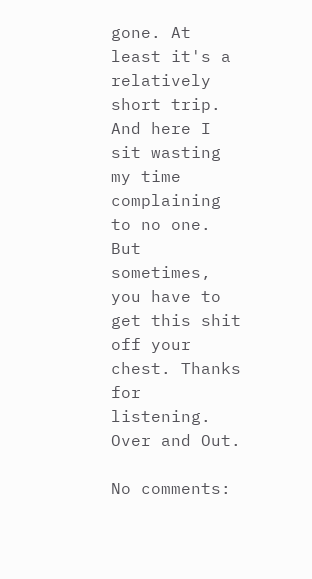gone. At least it's a relatively short trip. And here I sit wasting my time complaining to no one. But sometimes, you have to get this shit off your chest. Thanks for listening. Over and Out.

No comments: